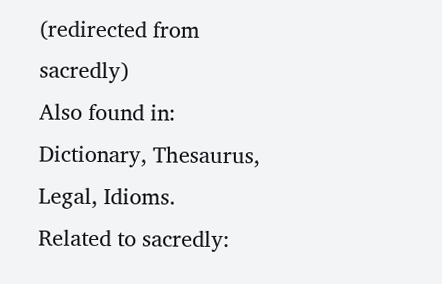(redirected from sacredly)
Also found in: Dictionary, Thesaurus, Legal, Idioms.
Related to sacredly: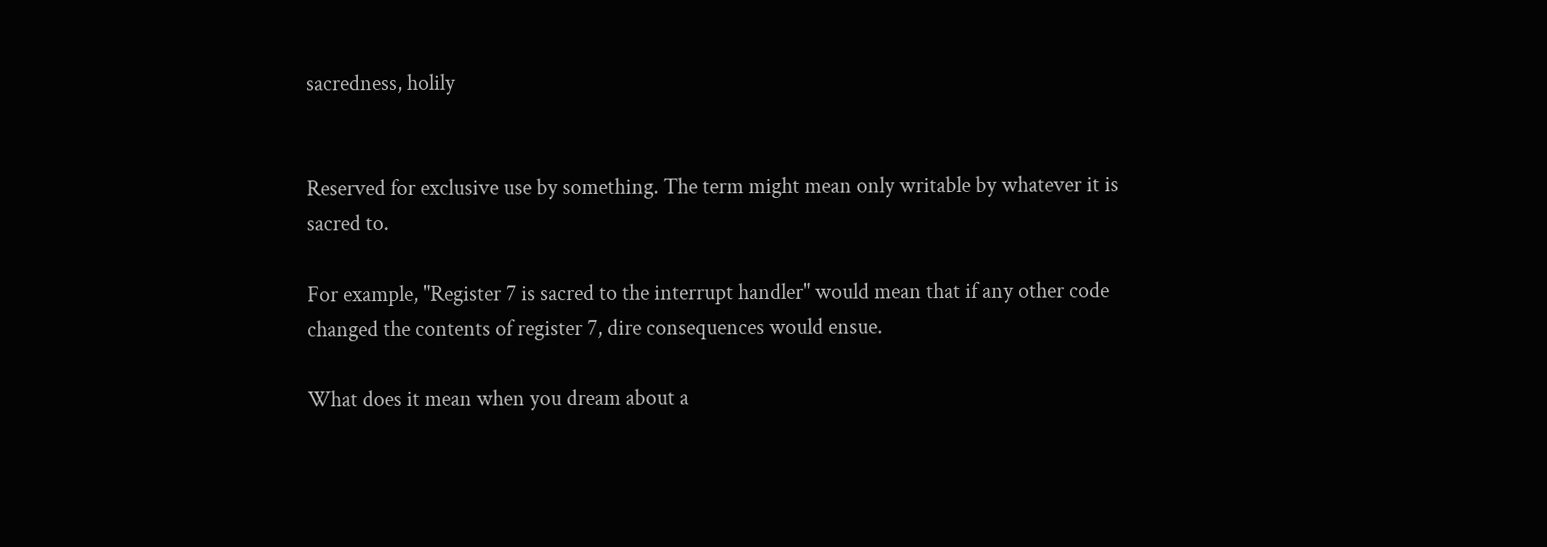sacredness, holily


Reserved for exclusive use by something. The term might mean only writable by whatever it is sacred to.

For example, "Register 7 is sacred to the interrupt handler" would mean that if any other code changed the contents of register 7, dire consequences would ensue.

What does it mean when you dream about a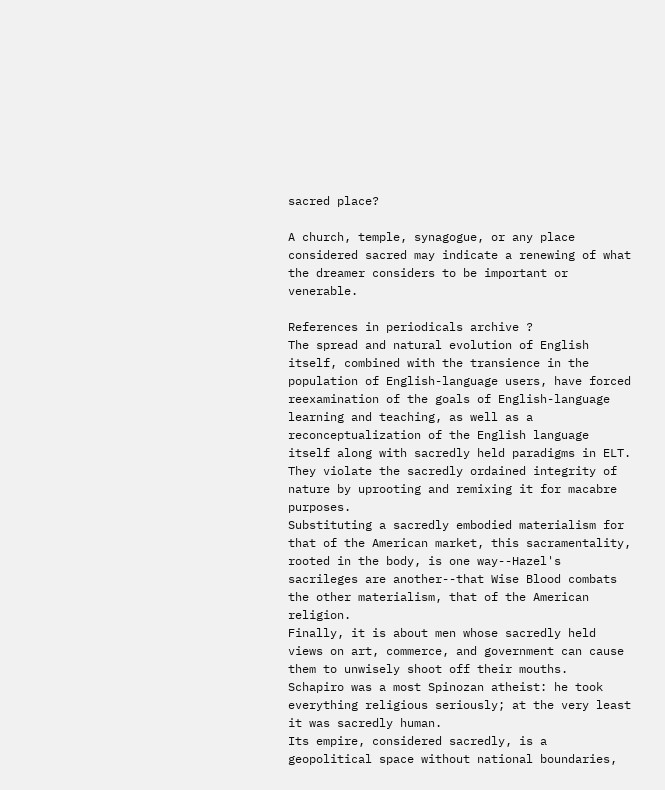sacred place?

A church, temple, synagogue, or any place considered sacred may indicate a renewing of what the dreamer considers to be important or venerable.

References in periodicals archive ?
The spread and natural evolution of English itself, combined with the transience in the population of English-language users, have forced reexamination of the goals of English-language learning and teaching, as well as a reconceptualization of the English language itself along with sacredly held paradigms in ELT.
They violate the sacredly ordained integrity of nature by uprooting and remixing it for macabre purposes.
Substituting a sacredly embodied materialism for that of the American market, this sacramentality, rooted in the body, is one way--Hazel's sacrileges are another--that Wise Blood combats the other materialism, that of the American religion.
Finally, it is about men whose sacredly held views on art, commerce, and government can cause them to unwisely shoot off their mouths.
Schapiro was a most Spinozan atheist: he took everything religious seriously; at the very least it was sacredly human.
Its empire, considered sacredly, is a geopolitical space without national boundaries,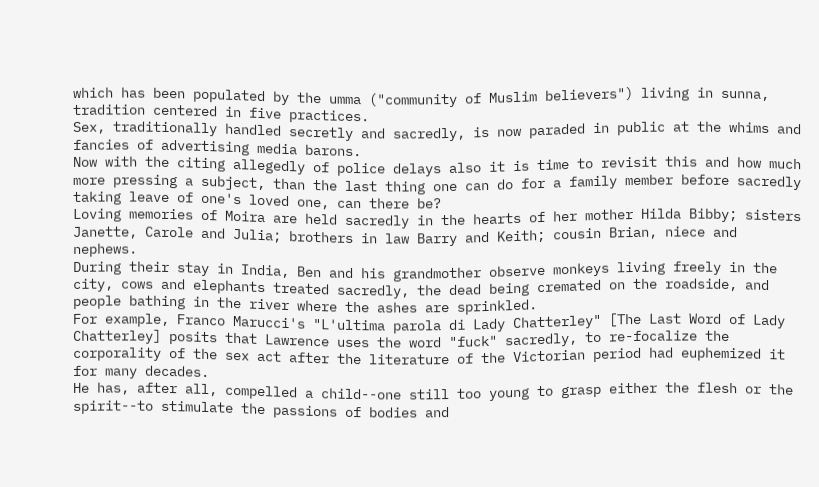which has been populated by the umma ("community of Muslim believers") living in sunna, tradition centered in five practices.
Sex, traditionally handled secretly and sacredly, is now paraded in public at the whims and fancies of advertising media barons.
Now with the citing allegedly of police delays also it is time to revisit this and how much more pressing a subject, than the last thing one can do for a family member before sacredly taking leave of one's loved one, can there be?
Loving memories of Moira are held sacredly in the hearts of her mother Hilda Bibby; sisters Janette, Carole and Julia; brothers in law Barry and Keith; cousin Brian, niece and nephews.
During their stay in India, Ben and his grandmother observe monkeys living freely in the city, cows and elephants treated sacredly, the dead being cremated on the roadside, and people bathing in the river where the ashes are sprinkled.
For example, Franco Marucci's "L'ultima parola di Lady Chatterley" [The Last Word of Lady Chatterley] posits that Lawrence uses the word "fuck" sacredly, to re-focalize the corporality of the sex act after the literature of the Victorian period had euphemized it for many decades.
He has, after all, compelled a child--one still too young to grasp either the flesh or the spirit--to stimulate the passions of bodies and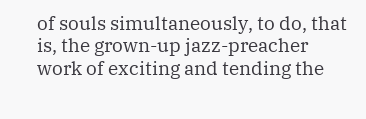of souls simultaneously, to do, that is, the grown-up jazz-preacher work of exciting and tending the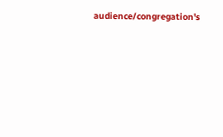audience/congregation's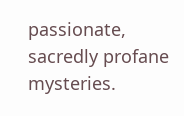passionate, sacredly profane mysteries.